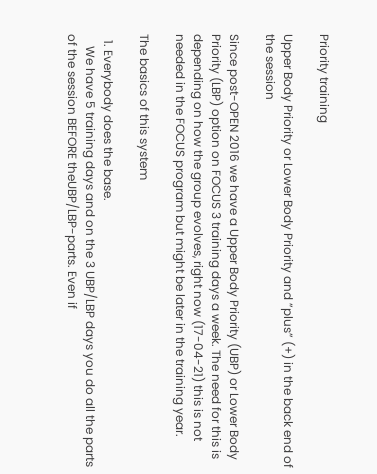Priority training

Upper Body Priority or Lower Body Priority and ”plus” (+) in the back end of the session

Since post-OPEN 2016 we have a Upper Body Priority (UBP) or Lower Body Priority (LBP) option on FOCUS 3 training days a week. The need for this is depending on how the group evolves, right now (17-04-21) this is not needed in the FOCUS program but might be later in the training year.

The basics of this system

  1. Everybody does the base.
    We have 5 training days and on the 3 UBP/LBP days you do all the parts of the session BEFORE theUBP/LBP-parts. Even if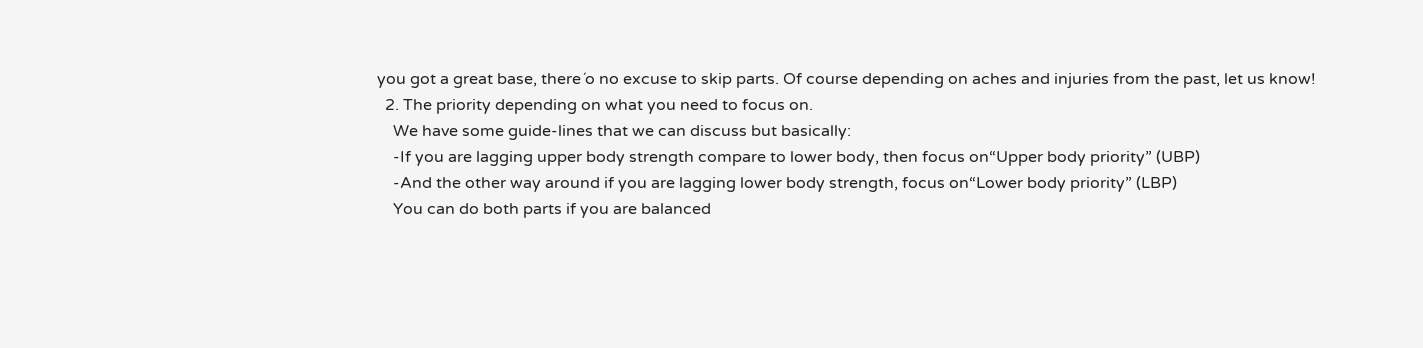you got a great base, there´o no excuse to skip parts. Of course depending on aches and injuries from the past, let us know!
  2. The priority depending on what you need to focus on.
    We have some guide-lines that we can discuss but basically:
    -If you are lagging upper body strength compare to lower body, then focus on“Upper body priority” (UBP)
    -And the other way around if you are lagging lower body strength, focus on“Lower body priority” (LBP)
    You can do both parts if you are balanced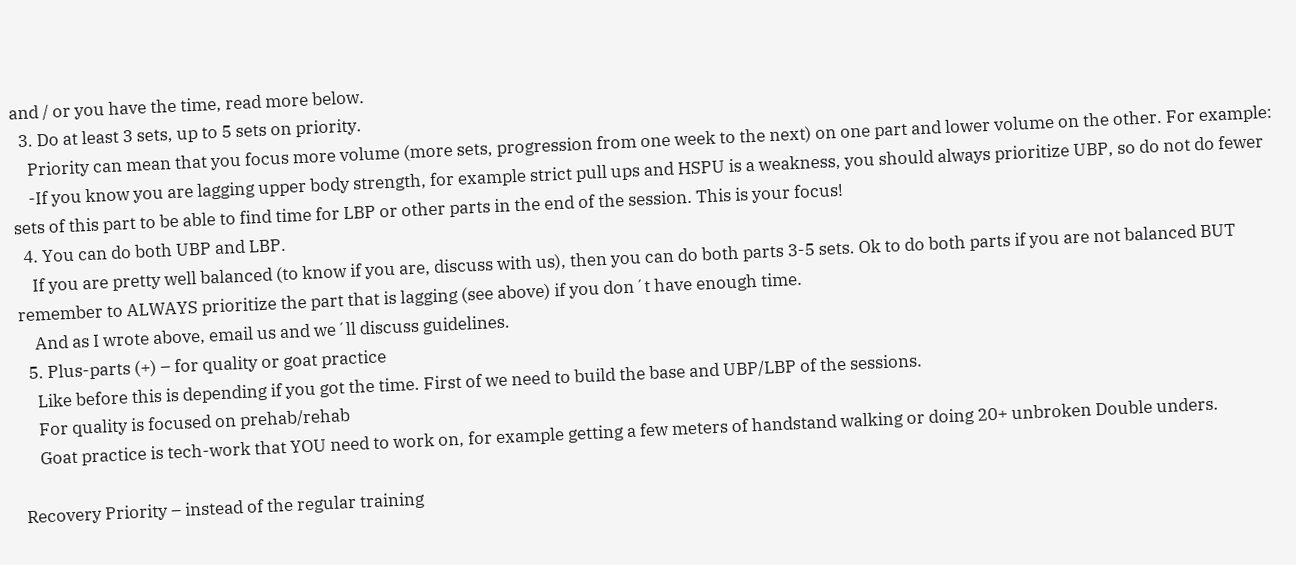and / or you have the time, read more below.
  3. Do at least 3 sets, up to 5 sets on priority.
    Priority can mean that you focus more volume (more sets, progression from one week to the next) on one part and lower volume on the other. For example:
    -If you know you are lagging upper body strength, for example strict pull ups and HSPU is a weakness, you should always prioritize UBP, so do not do fewer sets of this part to be able to find time for LBP or other parts in the end of the session. This is your focus!
  4. You can do both UBP and LBP.
    If you are pretty well balanced (to know if you are, discuss with us), then you can do both parts 3-5 sets. Ok to do both parts if you are not balanced BUT remember to ALWAYS prioritize the part that is lagging (see above) if you don´t have enough time.
    And as I wrote above, email us and we´ll discuss guidelines.
  5. Plus-parts (+) – for quality or goat practice
    Like before this is depending if you got the time. First of we need to build the base and UBP/LBP of the sessions.
    For quality is focused on prehab/rehab
    Goat practice is tech-work that YOU need to work on, for example getting a few meters of handstand walking or doing 20+ unbroken Double unders.

Recovery Priority – instead of the regular training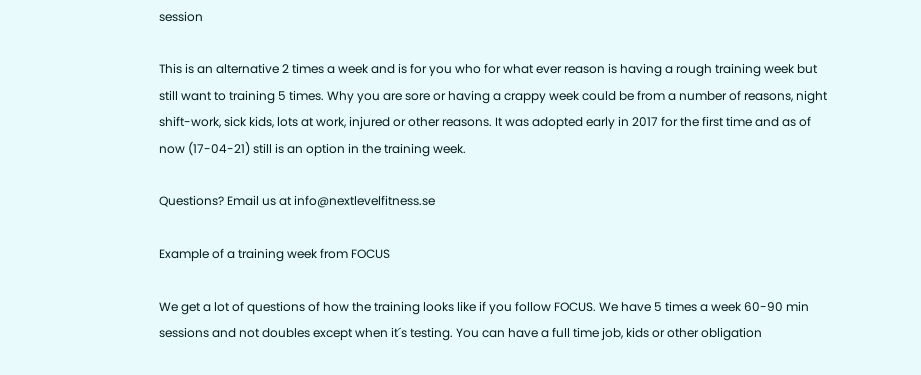session

This is an alternative 2 times a week and is for you who for what ever reason is having a rough training week but still want to training 5 times. Why you are sore or having a crappy week could be from a number of reasons, night shift-work, sick kids, lots at work, injured or other reasons. It was adopted early in 2017 for the first time and as of now (17-04-21) still is an option in the training week.

Questions? Email us at info@nextlevelfitness.se

Example of a training week from FOCUS

We get a lot of questions of how the training looks like if you follow FOCUS. We have 5 times a week 60-90 min sessions and not doubles except when it´s testing. You can have a full time job, kids or other obligation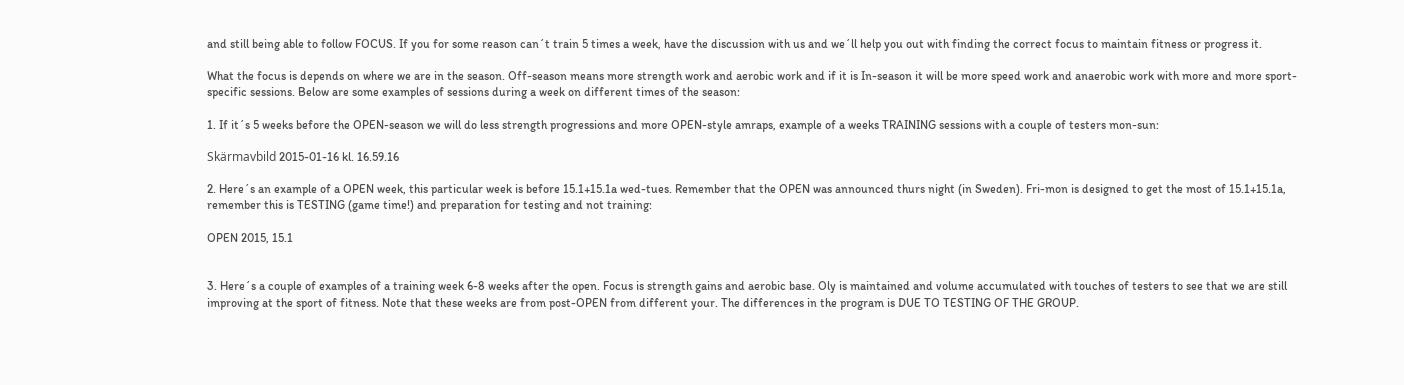and still being able to follow FOCUS. If you for some reason can´t train 5 times a week, have the discussion with us and we´ll help you out with finding the correct focus to maintain fitness or progress it.

What the focus is depends on where we are in the season. Off-season means more strength work and aerobic work and if it is In-season it will be more speed work and anaerobic work with more and more sport-specific sessions. Below are some examples of sessions during a week on different times of the season:

1. If it´s 5 weeks before the OPEN-season we will do less strength progressions and more OPEN-style amraps, example of a weeks TRAINING sessions with a couple of testers mon-sun:

Skärmavbild 2015-01-16 kl. 16.59.16

2. Here´s an example of a OPEN week, this particular week is before 15.1+15.1a wed-tues. Remember that the OPEN was announced thurs night (in Sweden). Fri-mon is designed to get the most of 15.1+15.1a, remember this is TESTING (game time!) and preparation for testing and not training:

OPEN 2015, 15.1


3. Here´s a couple of examples of a training week 6-8 weeks after the open. Focus is strength gains and aerobic base. Oly is maintained and volume accumulated with touches of testers to see that we are still improving at the sport of fitness. Note that these weeks are from post-OPEN from different your. The differences in the program is DUE TO TESTING OF THE GROUP.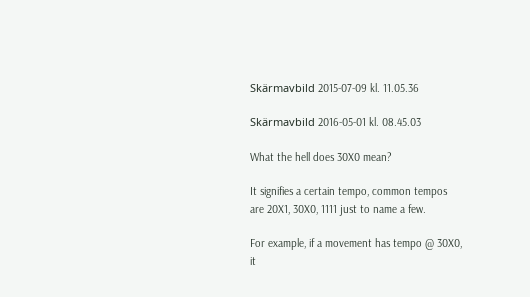Skärmavbild 2015-07-09 kl. 11.05.36

Skärmavbild 2016-05-01 kl. 08.45.03

What the hell does 30X0 mean?

It signifies a certain tempo, common tempos are 20X1, 30X0, 1111 just to name a few.

For example, if a movement has tempo @ 30X0, it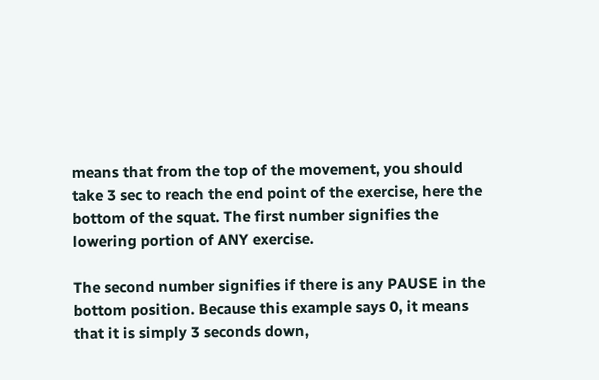means that from the top of the movement, you should take 3 sec to reach the end point of the exercise, here the bottom of the squat. The first number signifies the lowering portion of ANY exercise.

The second number signifies if there is any PAUSE in the bottom position. Because this example says 0, it means that it is simply 3 seconds down,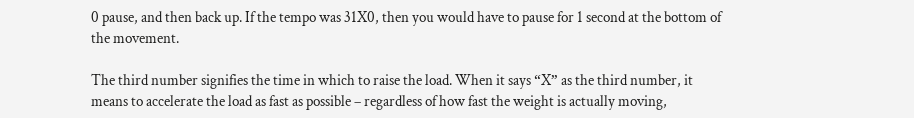0 pause, and then back up. If the tempo was 31X0, then you would have to pause for 1 second at the bottom of the movement.

The third number signifies the time in which to raise the load. When it says “X” as the third number, it means to accelerate the load as fast as possible – regardless of how fast the weight is actually moving,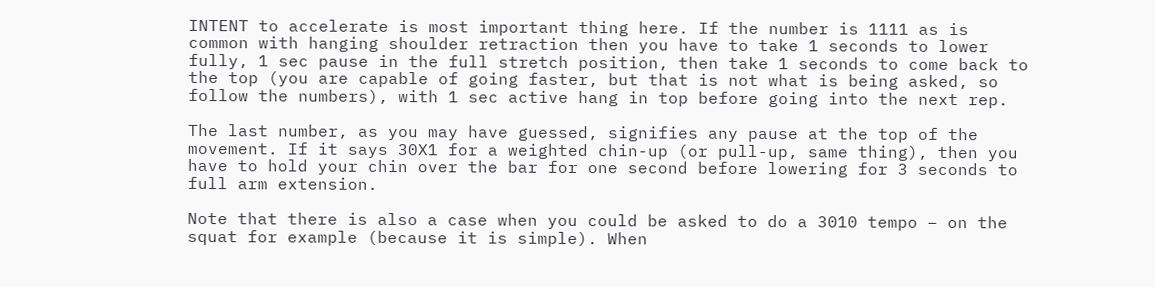INTENT to accelerate is most important thing here. If the number is 1111 as is common with hanging shoulder retraction then you have to take 1 seconds to lower fully, 1 sec pause in the full stretch position, then take 1 seconds to come back to the top (you are capable of going faster, but that is not what is being asked, so follow the numbers), with 1 sec active hang in top before going into the next rep.

The last number, as you may have guessed, signifies any pause at the top of the movement. If it says 30X1 for a weighted chin-up (or pull-up, same thing), then you have to hold your chin over the bar for one second before lowering for 3 seconds to full arm extension.

Note that there is also a case when you could be asked to do a 3010 tempo – on the squat for example (because it is simple). When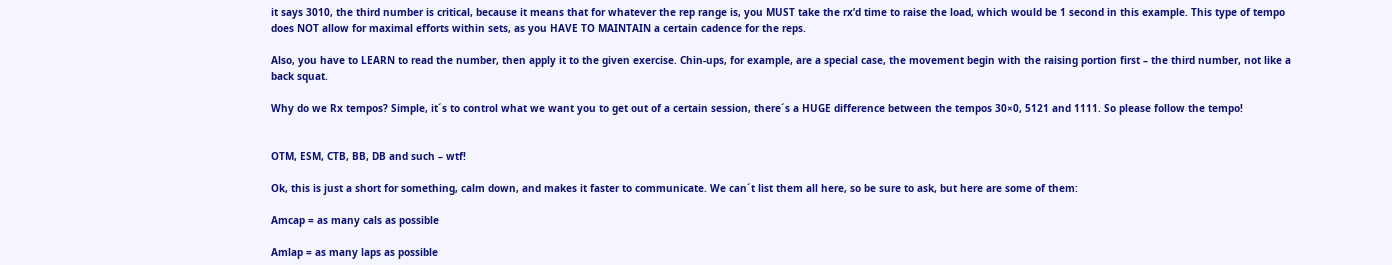it says 3010, the third number is critical, because it means that for whatever the rep range is, you MUST take the rx’d time to raise the load, which would be 1 second in this example. This type of tempo does NOT allow for maximal efforts within sets, as you HAVE TO MAINTAIN a certain cadence for the reps.

Also, you have to LEARN to read the number, then apply it to the given exercise. Chin-ups, for example, are a special case, the movement begin with the raising portion first – the third number, not like a back squat.

Why do we Rx tempos? Simple, it´s to control what we want you to get out of a certain session, there´s a HUGE difference between the tempos 30×0, 5121 and 1111. So please follow the tempo!


OTM, ESM, CTB, BB, DB and such – wtf!

Ok, this is just a short for something, calm down, and makes it faster to communicate. We can´t list them all here, so be sure to ask, but here are some of them:

Amcap = as many cals as possible

Amlap = as many laps as possible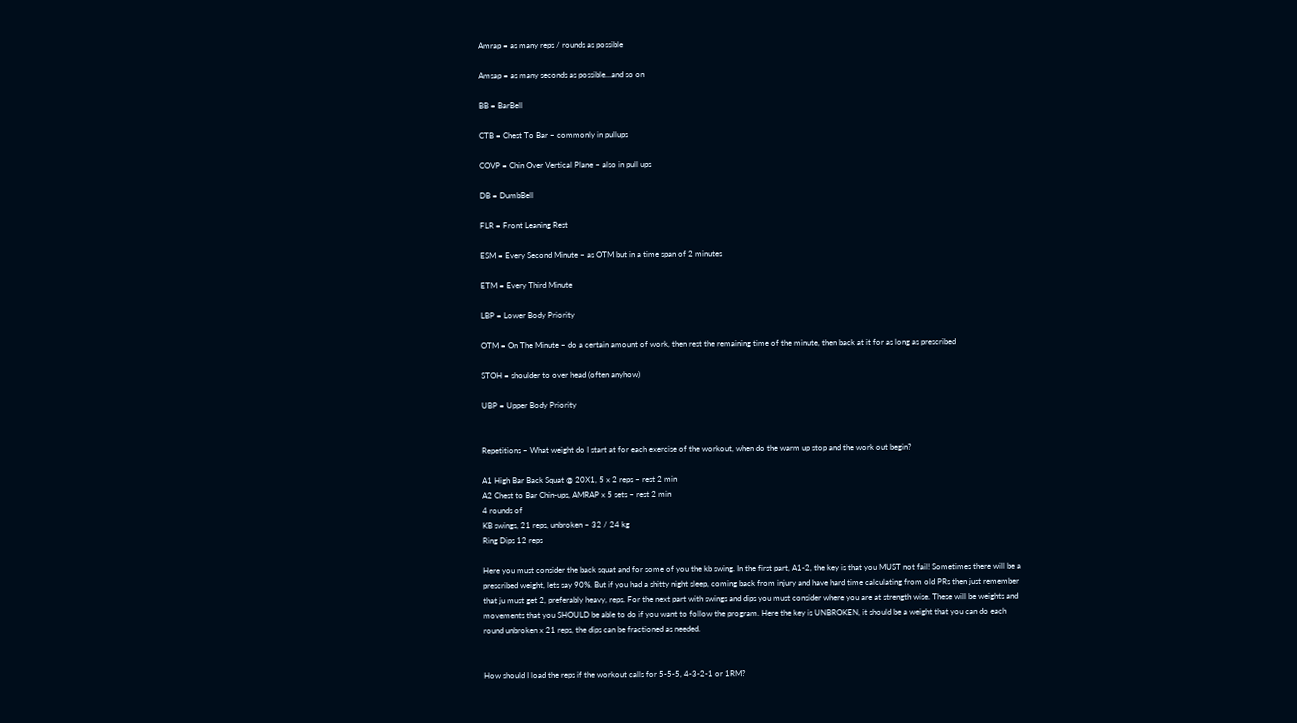Amrap = as many reps / rounds as possible

Amsap = as many seconds as possible…and so on

BB = BarBell

CTB = Chest To Bar – commonly in pullups

COVP = Chin Over Vertical Plane – also in pull ups

DB = DumbBell

FLR = Front Leaning Rest

ESM = Every Second Minute – as OTM but in a time span of 2 minutes

ETM = Every Third Minute

LBP = Lower Body Priority

OTM = On The Minute – do a certain amount of work, then rest the remaining time of the minute, then back at it for as long as prescribed

STOH = shoulder to over head (often anyhow)

UBP = Upper Body Priority


Repetitions – What weight do I start at for each exercise of the workout, when do the warm up stop and the work out begin?

A1 High Bar Back Squat @ 20X1, 5 x 2 reps – rest 2 min
A2 Chest to Bar Chin-ups, AMRAP x 5 sets – rest 2 min
4 rounds of
KB swings, 21 reps, unbroken – 32 / 24 kg
Ring Dips 12 reps

Here you must consider the back squat and for some of you the kb swing. In the first part, A1-2, the key is that you MUST not fail! Sometimes there will be a prescribed weight, lets say 90%. But if you had a shitty night sleep, coming back from injury and have hard time calculating from old PRs then just remember that ju must get 2, preferably heavy, reps. For the next part with swings and dips you must consider where you are at strength wise. These will be weights and movements that you SHOULD be able to do if you want to follow the program. Here the key is UNBROKEN, it should be a weight that you can do each round unbroken x 21 reps, the dips can be fractioned as needed.


How should I load the reps if the workout calls for 5-5-5, 4-3-2-1 or 1RM?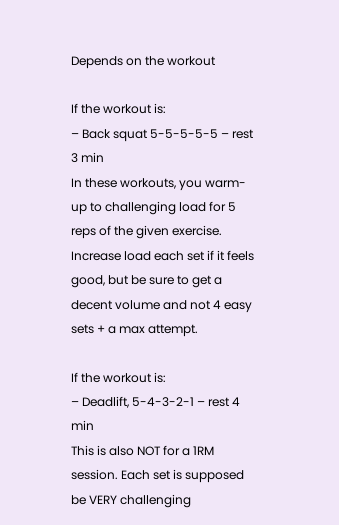Depends on the workout

If the workout is:
– Back squat 5-5-5-5-5 – rest 3 min
In these workouts, you warm-up to challenging load for 5 reps of the given exercise.  Increase load each set if it feels good, but be sure to get a decent volume and not 4 easy sets + a max attempt.

If the workout is:
– Deadlift, 5-4-3-2-1 – rest 4 min
This is also NOT for a 1RM session. Each set is supposed be VERY challenging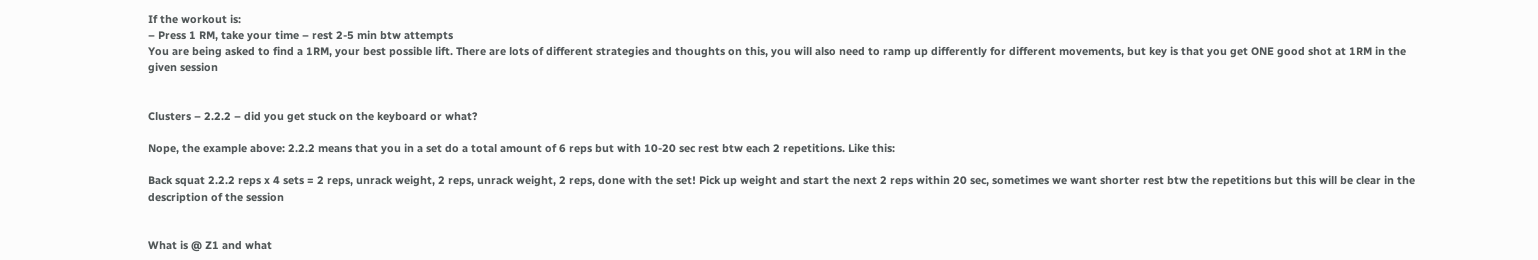If the workout is:
– Press 1 RM, take your time – rest 2-5 min btw attempts
You are being asked to find a 1RM, your best possible lift. There are lots of different strategies and thoughts on this, you will also need to ramp up differently for different movements, but key is that you get ONE good shot at 1RM in the given session


Clusters – 2.2.2 – did you get stuck on the keyboard or what?

Nope, the example above: 2.2.2 means that you in a set do a total amount of 6 reps but with 10-20 sec rest btw each 2 repetitions. Like this:

Back squat 2.2.2 reps x 4 sets = 2 reps, unrack weight, 2 reps, unrack weight, 2 reps, done with the set! Pick up weight and start the next 2 reps within 20 sec, sometimes we want shorter rest btw the repetitions but this will be clear in the description of the session


What is @ Z1 and what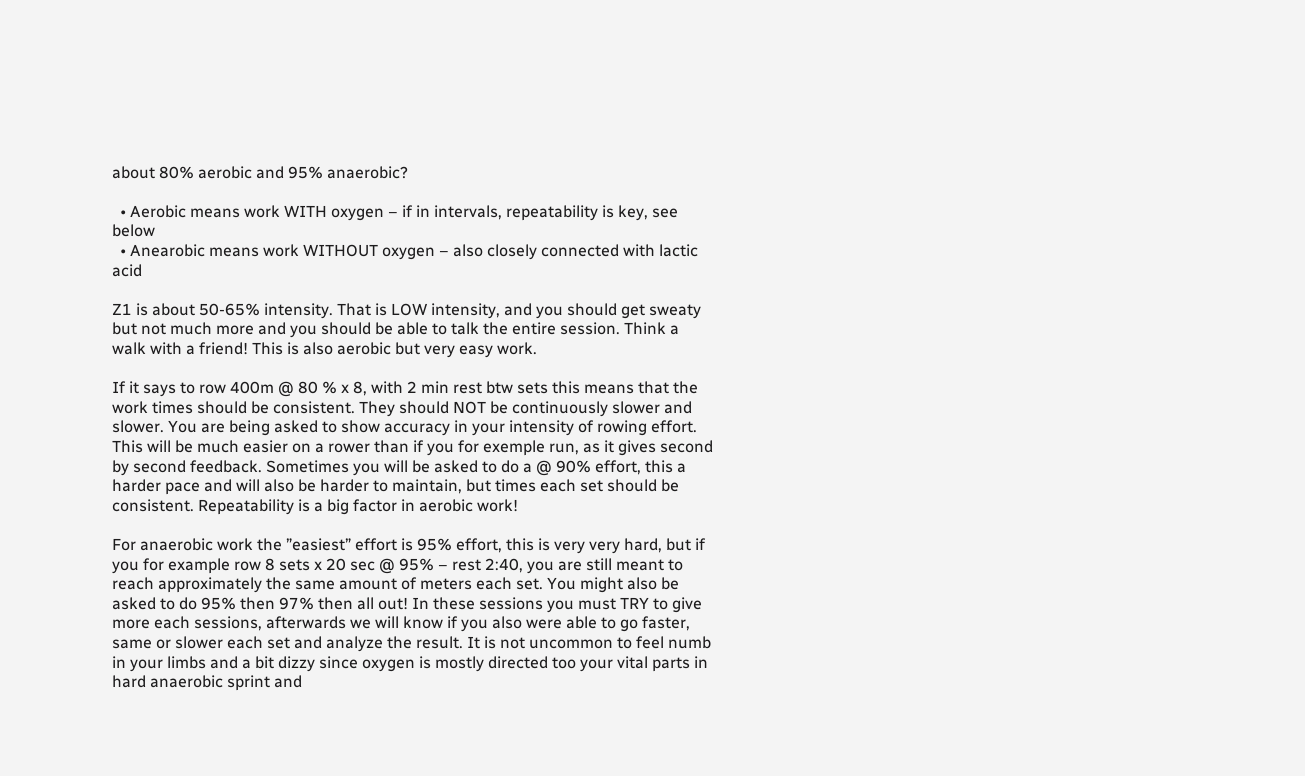about 80% aerobic and 95% anaerobic?

  • Aerobic means work WITH oxygen – if in intervals, repeatability is key, see below
  • Anearobic means work WITHOUT oxygen – also closely connected with lactic acid

Z1 is about 50-65% intensity. That is LOW intensity, and you should get sweaty but not much more and you should be able to talk the entire session. Think a walk with a friend! This is also aerobic but very easy work.

If it says to row 400m @ 80 % x 8, with 2 min rest btw sets this means that the work times should be consistent. They should NOT be continuously slower and slower. You are being asked to show accuracy in your intensity of rowing effort. This will be much easier on a rower than if you for exemple run, as it gives second by second feedback. Sometimes you will be asked to do a @ 90% effort, this a harder pace and will also be harder to maintain, but times each set should be consistent. Repeatability is a big factor in aerobic work!

For anaerobic work the ”easiest” effort is 95% effort, this is very very hard, but if you for example row 8 sets x 20 sec @ 95% – rest 2:40, you are still meant to reach approximately the same amount of meters each set. You might also be asked to do 95% then 97% then all out! In these sessions you must TRY to give more each sessions, afterwards we will know if you also were able to go faster, same or slower each set and analyze the result. It is not uncommon to feel numb in your limbs and a bit dizzy since oxygen is mostly directed too your vital parts in hard anaerobic sprint and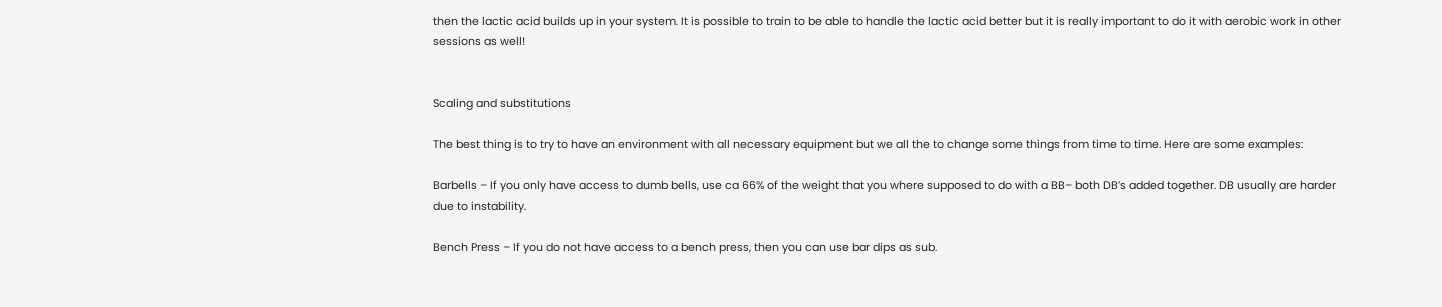then the lactic acid builds up in your system. It is possible to train to be able to handle the lactic acid better but it is really important to do it with aerobic work in other sessions as well!


Scaling and substitutions

The best thing is to try to have an environment with all necessary equipment but we all the to change some things from time to time. Here are some examples:

Barbells – If you only have access to dumb bells, use ca 66% of the weight that you where supposed to do with a BB– both DB’s added together. DB usually are harder due to instability.

Bench Press – If you do not have access to a bench press, then you can use bar dips as sub.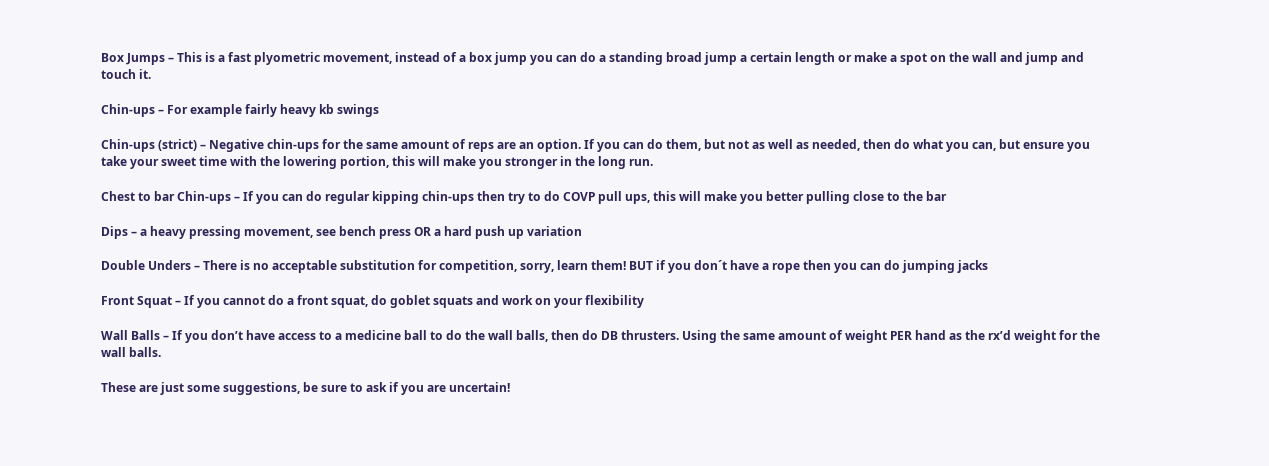Box Jumps – This is a fast plyometric movement, instead of a box jump you can do a standing broad jump a certain length or make a spot on the wall and jump and touch it.

Chin-ups – For example fairly heavy kb swings

Chin-ups (strict) – Negative chin-ups for the same amount of reps are an option. If you can do them, but not as well as needed, then do what you can, but ensure you take your sweet time with the lowering portion, this will make you stronger in the long run.

Chest to bar Chin-ups – If you can do regular kipping chin-ups then try to do COVP pull ups, this will make you better pulling close to the bar

Dips – a heavy pressing movement, see bench press OR a hard push up variation

Double Unders – There is no acceptable substitution for competition, sorry, learn them! BUT if you don´t have a rope then you can do jumping jacks

Front Squat – If you cannot do a front squat, do goblet squats and work on your flexibility

Wall Balls – If you don’t have access to a medicine ball to do the wall balls, then do DB thrusters. Using the same amount of weight PER hand as the rx’d weight for the wall balls.

These are just some suggestions, be sure to ask if you are uncertain!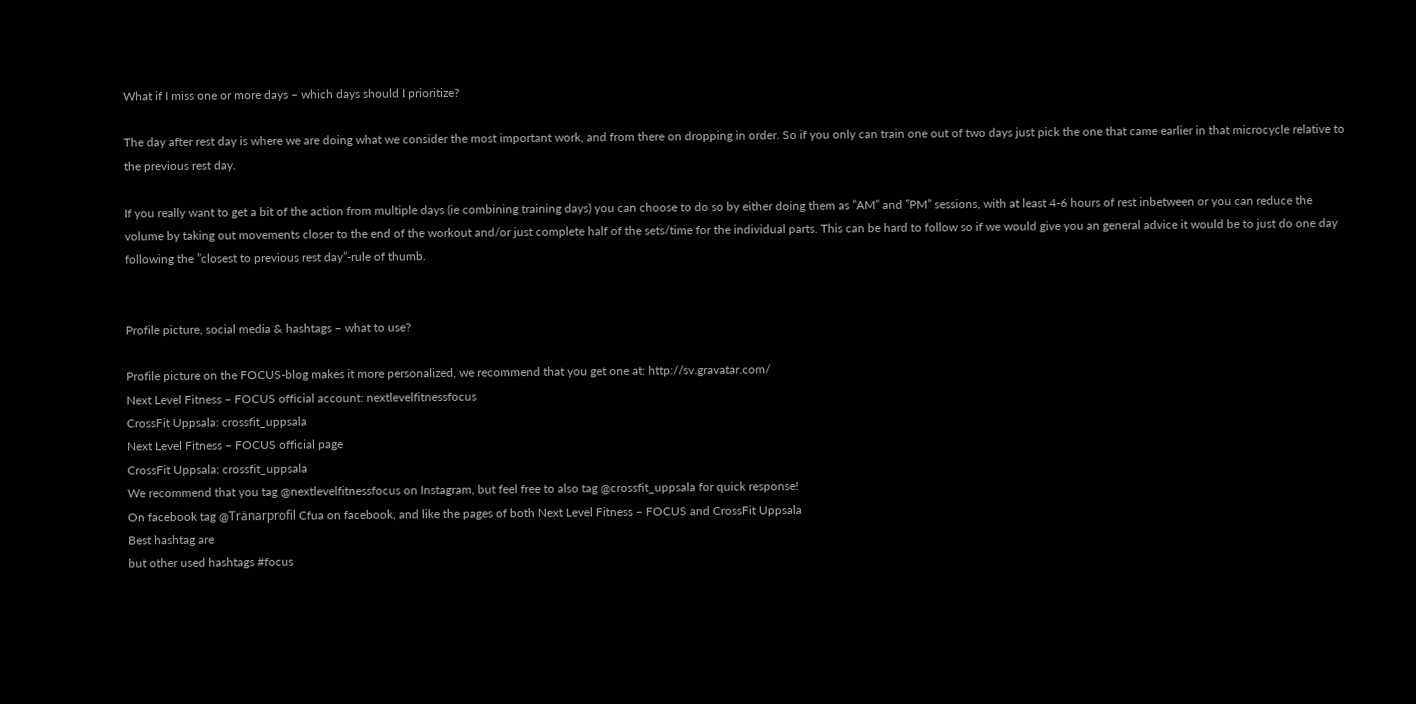What if I miss one or more days – which days should I prioritize?

The day after rest day is where we are doing what we consider the most important work, and from there on dropping in order. So if you only can train one out of two days just pick the one that came earlier in that microcycle relative to the previous rest day.

If you really want to get a bit of the action from multiple days (ie combining training days) you can choose to do so by either doing them as ”AM” and ”PM” sessions, with at least 4-6 hours of rest inbetween or you can reduce the volume by taking out movements closer to the end of the workout and/or just complete half of the sets/time for the individual parts. This can be hard to follow so if we would give you an general advice it would be to just do one day following the ”closest to previous rest day”-rule of thumb.


Profile picture, social media & hashtags – what to use?

Profile picture on the FOCUS-blog makes it more personalized, we recommend that you get one at: http://sv.gravatar.com/
Next Level Fitness – FOCUS official account: nextlevelfitnessfocus
CrossFit Uppsala: crossfit_uppsala
Next Level Fitness – FOCUS official page
CrossFit Uppsala: crossfit_uppsala
We recommend that you tag @nextlevelfitnessfocus on Instagram, but feel free to also tag @crossfit_uppsala for quick response!
On facebook tag @Tränarprofil Cfua on facebook, and like the pages of both Next Level Fitness – FOCUS and CrossFit Uppsala
Best hashtag are
but other used hashtags #focus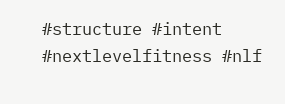#structure #intent #nextlevelfitness #nlf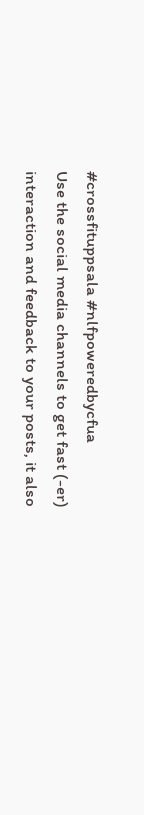#crossfituppsala #nlfpoweredbycfua
Use the social media channels to get fast (-er) interaction and feedback to your posts, it also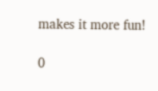makes it more fun!

0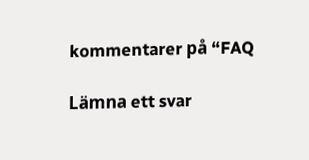kommentarer på “FAQ

Lämna ett svar